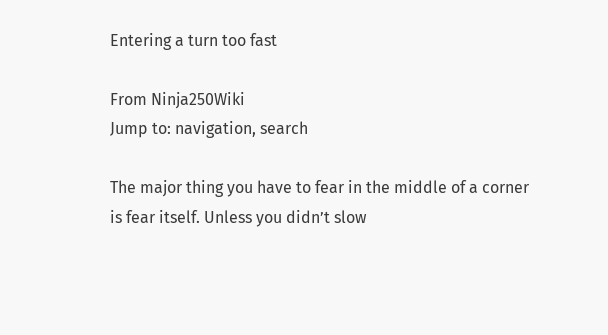Entering a turn too fast

From Ninja250Wiki
Jump to: navigation, search

The major thing you have to fear in the middle of a corner is fear itself. Unless you didn’t slow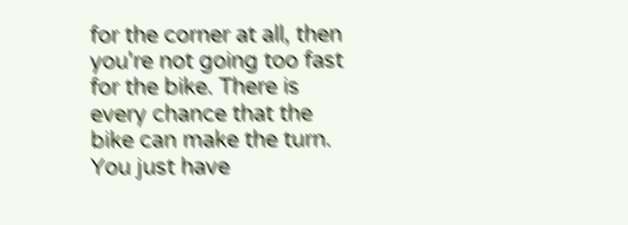for the corner at all, then you're not going too fast for the bike. There is every chance that the bike can make the turn. You just have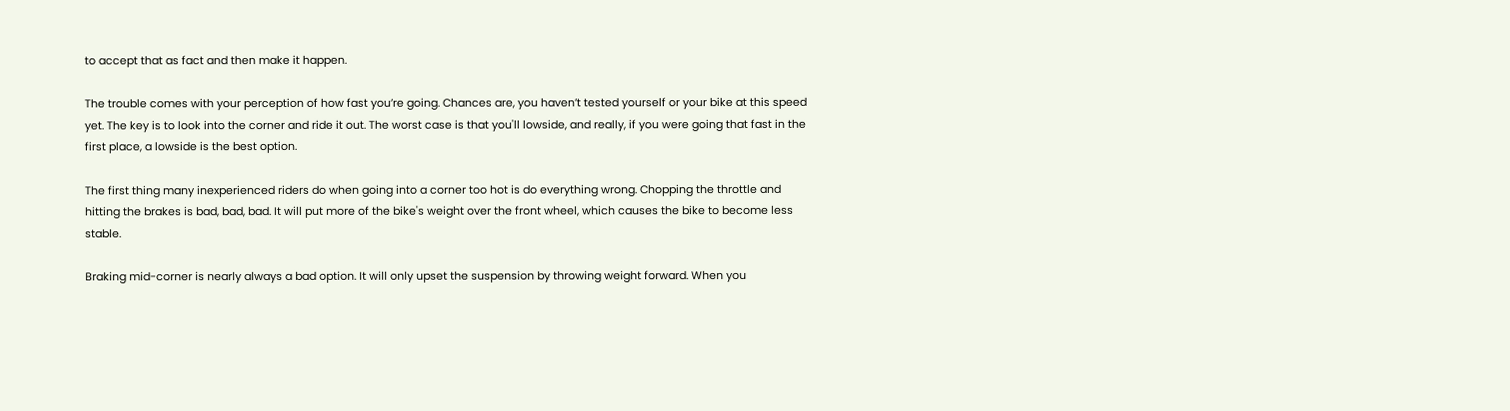to accept that as fact and then make it happen.

The trouble comes with your perception of how fast you’re going. Chances are, you haven’t tested yourself or your bike at this speed yet. The key is to look into the corner and ride it out. The worst case is that you'll lowside, and really, if you were going that fast in the first place, a lowside is the best option.

The first thing many inexperienced riders do when going into a corner too hot is do everything wrong. Chopping the throttle and hitting the brakes is bad, bad, bad. It will put more of the bike's weight over the front wheel, which causes the bike to become less stable.

Braking mid-corner is nearly always a bad option. It will only upset the suspension by throwing weight forward. When you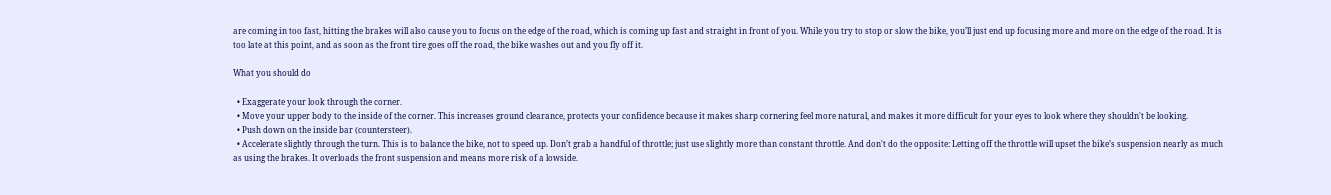are coming in too fast, hitting the brakes will also cause you to focus on the edge of the road, which is coming up fast and straight in front of you. While you try to stop or slow the bike, you’ll just end up focusing more and more on the edge of the road. It is too late at this point, and as soon as the front tire goes off the road, the bike washes out and you fly off it.

What you should do

  • Exaggerate your look through the corner.
  • Move your upper body to the inside of the corner. This increases ground clearance, protects your confidence because it makes sharp cornering feel more natural, and makes it more difficult for your eyes to look where they shouldn't be looking.
  • Push down on the inside bar (countersteer).
  • Accelerate slightly through the turn. This is to balance the bike, not to speed up. Don’t grab a handful of throttle; just use slightly more than constant throttle. And don't do the opposite: Letting off the throttle will upset the bike’s suspension nearly as much as using the brakes. It overloads the front suspension and means more risk of a lowside.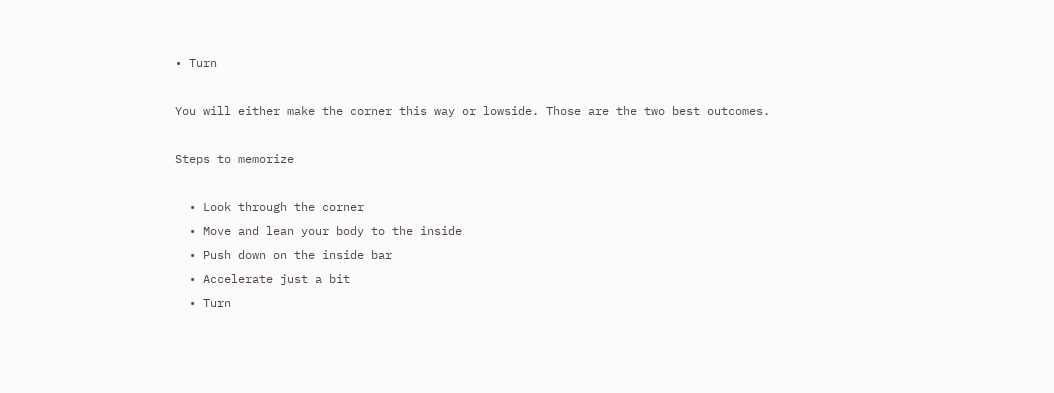• Turn

You will either make the corner this way or lowside. Those are the two best outcomes.

Steps to memorize

  • Look through the corner
  • Move and lean your body to the inside
  • Push down on the inside bar
  • Accelerate just a bit
  • Turn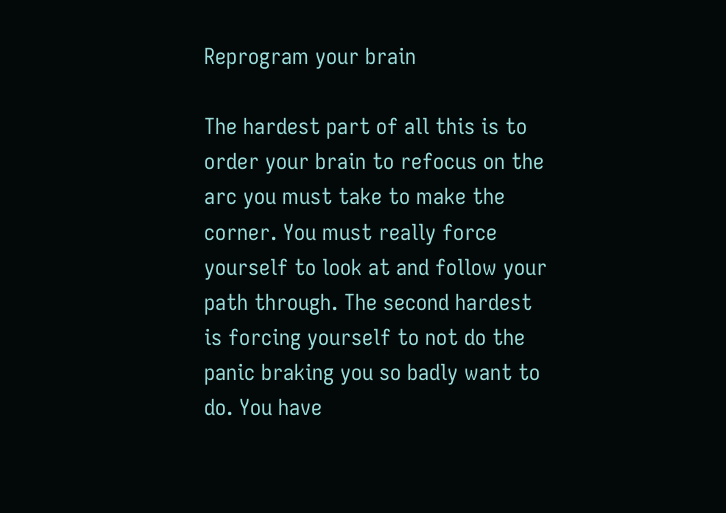Reprogram your brain

The hardest part of all this is to order your brain to refocus on the arc you must take to make the corner. You must really force yourself to look at and follow your path through. The second hardest is forcing yourself to not do the panic braking you so badly want to do. You have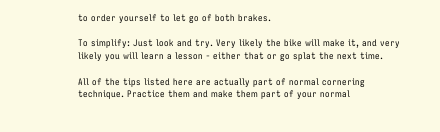to order yourself to let go of both brakes.

To simplify: Just look and try. Very likely the bike will make it, and very likely you will learn a lesson - either that or go splat the next time.

All of the tips listed here are actually part of normal cornering technique. Practice them and make them part of your normal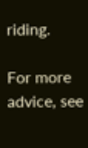riding.

For more advice, see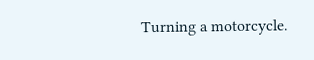Turning a motorcycle.